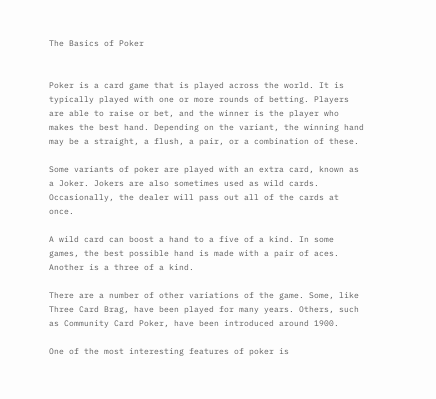The Basics of Poker


Poker is a card game that is played across the world. It is typically played with one or more rounds of betting. Players are able to raise or bet, and the winner is the player who makes the best hand. Depending on the variant, the winning hand may be a straight, a flush, a pair, or a combination of these.

Some variants of poker are played with an extra card, known as a Joker. Jokers are also sometimes used as wild cards. Occasionally, the dealer will pass out all of the cards at once.

A wild card can boost a hand to a five of a kind. In some games, the best possible hand is made with a pair of aces. Another is a three of a kind.

There are a number of other variations of the game. Some, like Three Card Brag, have been played for many years. Others, such as Community Card Poker, have been introduced around 1900.

One of the most interesting features of poker is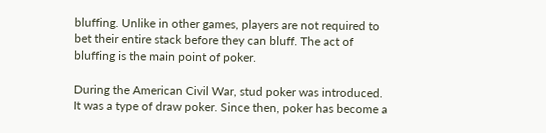bluffing. Unlike in other games, players are not required to bet their entire stack before they can bluff. The act of bluffing is the main point of poker.

During the American Civil War, stud poker was introduced. It was a type of draw poker. Since then, poker has become a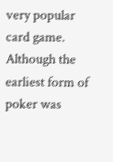very popular card game. Although the earliest form of poker was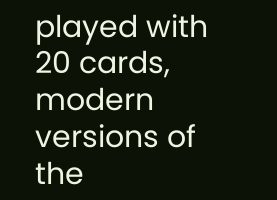played with 20 cards, modern versions of the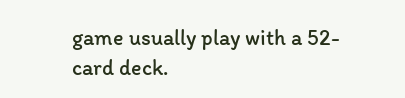game usually play with a 52-card deck.